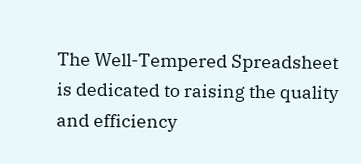The Well-Tempered Spreadsheet is dedicated to raising the quality and efficiency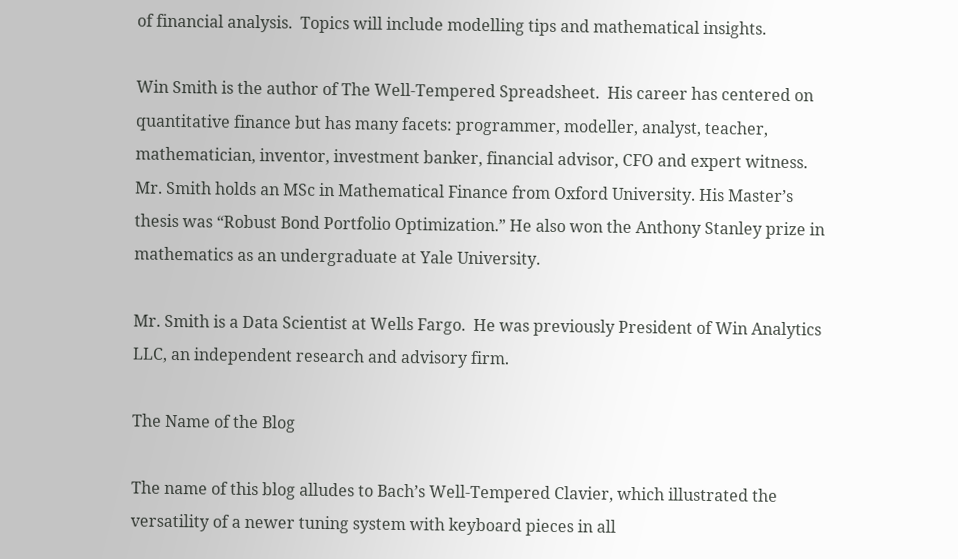of financial analysis.  Topics will include modelling tips and mathematical insights.

Win Smith is the author of The Well-Tempered Spreadsheet.  His career has centered on quantitative finance but has many facets: programmer, modeller, analyst, teacher, mathematician, inventor, investment banker, financial advisor, CFO and expert witness.  Mr. Smith holds an MSc in Mathematical Finance from Oxford University. His Master’s thesis was “Robust Bond Portfolio Optimization.” He also won the Anthony Stanley prize in mathematics as an undergraduate at Yale University.

Mr. Smith is a Data Scientist at Wells Fargo.  He was previously President of Win Analytics LLC, an independent research and advisory firm.

The Name of the Blog

The name of this blog alludes to Bach’s Well-Tempered Clavier, which illustrated the versatility of a newer tuning system with keyboard pieces in all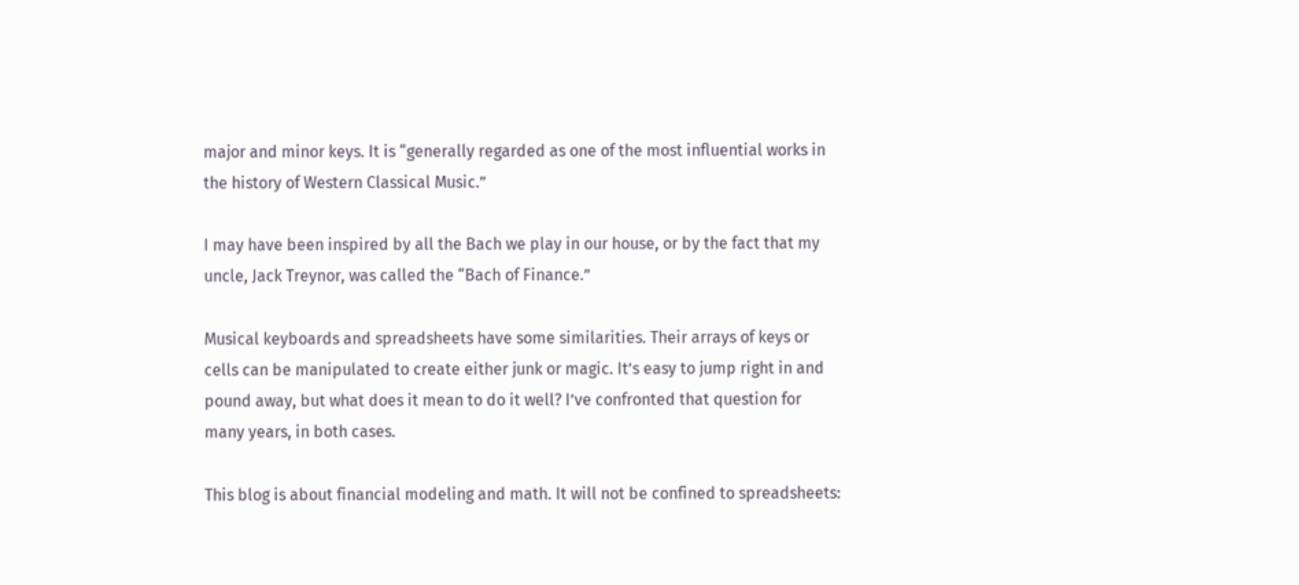major and minor keys. It is “generally regarded as one of the most influential works in the history of Western Classical Music.”

I may have been inspired by all the Bach we play in our house, or by the fact that my uncle, Jack Treynor, was called the “Bach of Finance.”

Musical keyboards and spreadsheets have some similarities. Their arrays of keys or cells can be manipulated to create either junk or magic. It’s easy to jump right in and pound away, but what does it mean to do it well? I’ve confronted that question for many years, in both cases.

This blog is about financial modeling and math. It will not be confined to spreadsheets: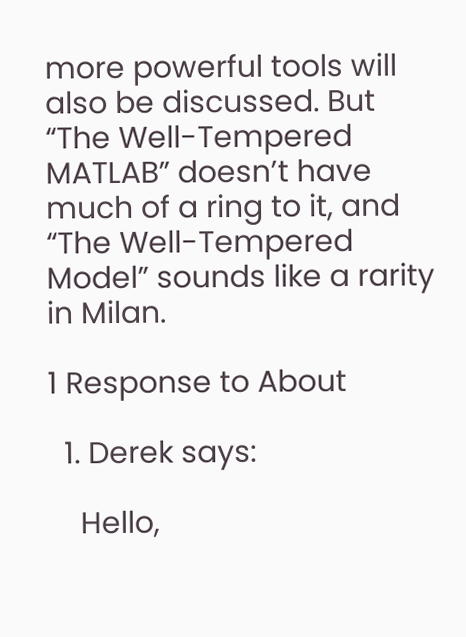more powerful tools will also be discussed. But “The Well-Tempered MATLAB” doesn’t have much of a ring to it, and “The Well-Tempered Model” sounds like a rarity in Milan.

1 Response to About

  1. Derek says:

    Hello,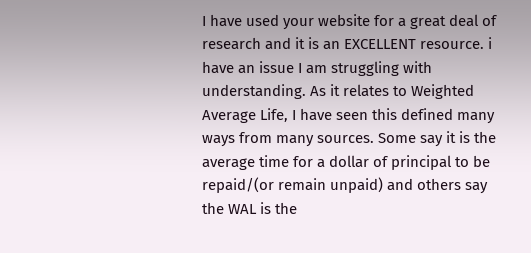I have used your website for a great deal of research and it is an EXCELLENT resource. i have an issue I am struggling with understanding. As it relates to Weighted Average Life, I have seen this defined many ways from many sources. Some say it is the average time for a dollar of principal to be repaid/(or remain unpaid) and others say the WAL is the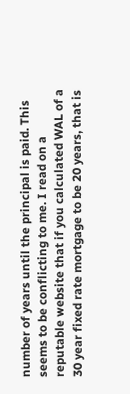number of years until the principal is paid. This seems to be conflicting to me. I read on a reputable website that if you calculated WAL of a 30 year fixed rate mortgage to be 20 years, that is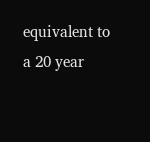equivalent to a 20 year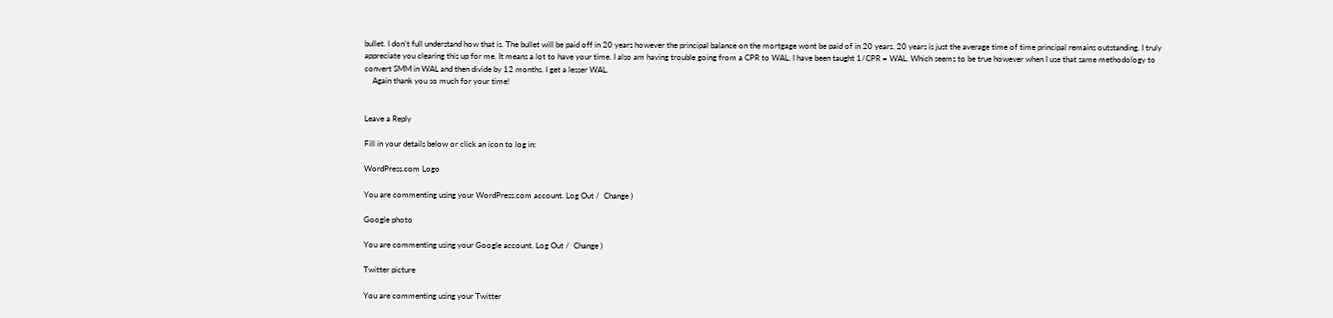bullet. I don’t full understand how that is. The bullet will be paid off in 20 years however the principal balance on the mortgage wont be paid of in 20 years. 20 years is just the average time of time principal remains outstanding. I truly appreciate you clearing this up for me. It means a lot to have your time. I also am having trouble going from a CPR to WAL, I have been taught 1/CPR = WAL. Which seems to be true however when I use that same methodology to convert SMM in WAL and then divide by 12 months. I get a lesser WAL.
    Again thank you so much for your time!


Leave a Reply

Fill in your details below or click an icon to log in:

WordPress.com Logo

You are commenting using your WordPress.com account. Log Out /  Change )

Google photo

You are commenting using your Google account. Log Out /  Change )

Twitter picture

You are commenting using your Twitter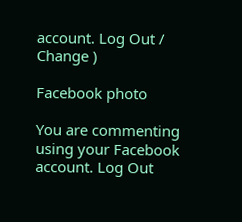account. Log Out /  Change )

Facebook photo

You are commenting using your Facebook account. Log Out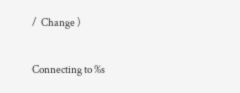/  Change )

Connecting to %s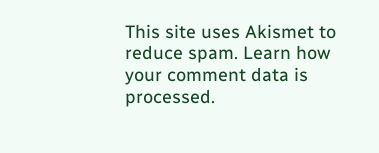This site uses Akismet to reduce spam. Learn how your comment data is processed.